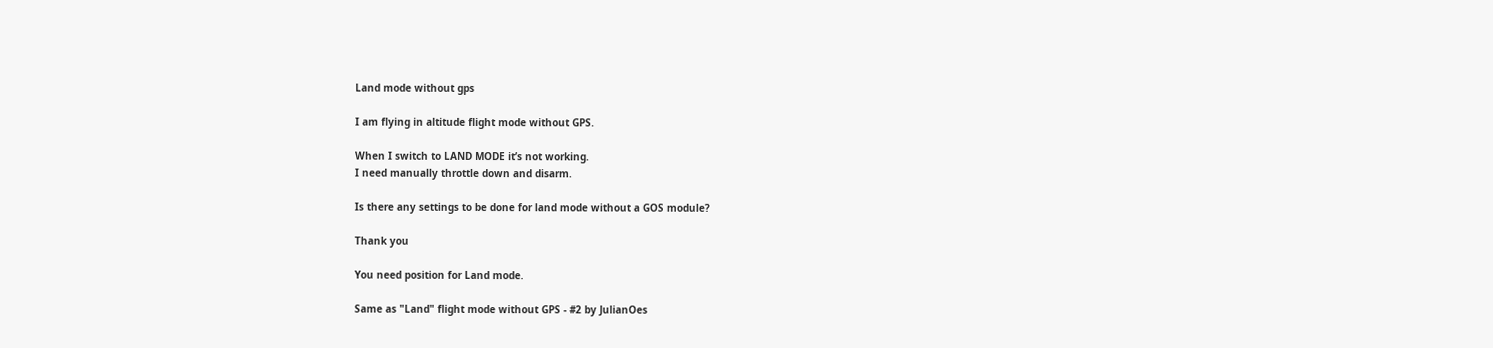Land mode without gps

I am flying in altitude flight mode without GPS.

When I switch to LAND MODE it’s not working.
I need manually throttle down and disarm.

Is there any settings to be done for land mode without a GOS module?

Thank you

You need position for Land mode.

Same as "Land" flight mode without GPS - #2 by JulianOes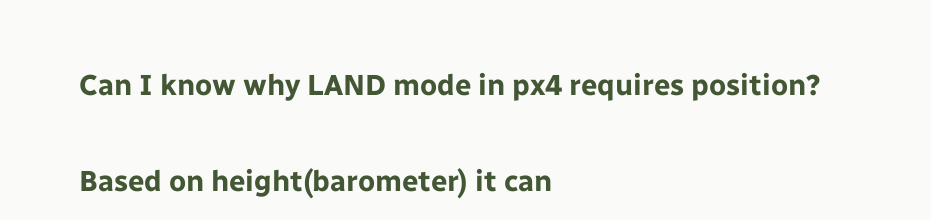Can I know why LAND mode in px4 requires position?

Based on height(barometer) it can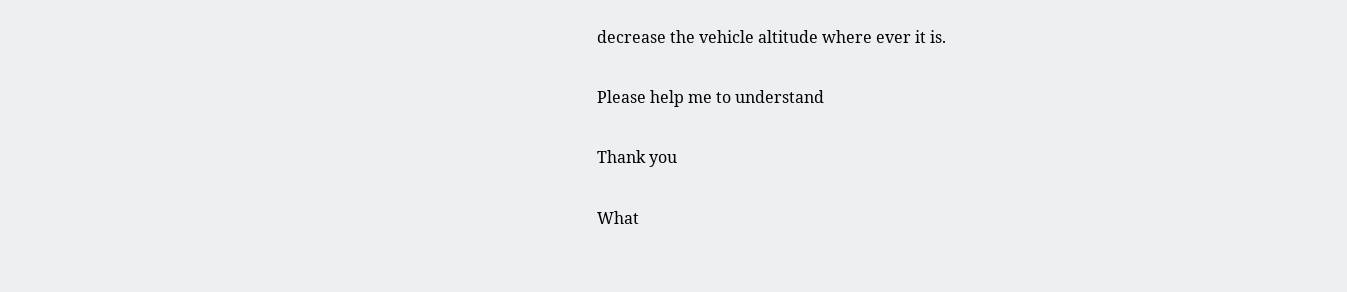decrease the vehicle altitude where ever it is.

Please help me to understand

Thank you

What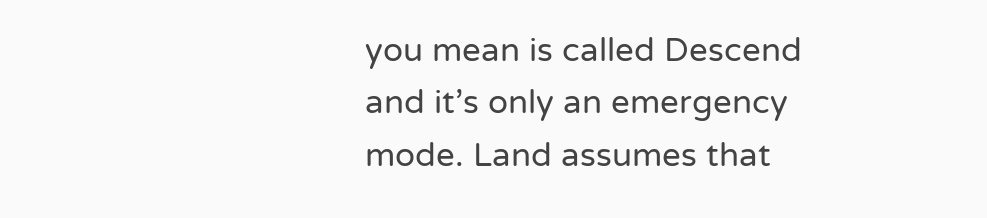you mean is called Descend and it’s only an emergency mode. Land assumes that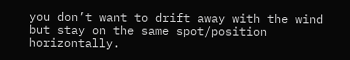you don’t want to drift away with the wind but stay on the same spot/position horizontally.